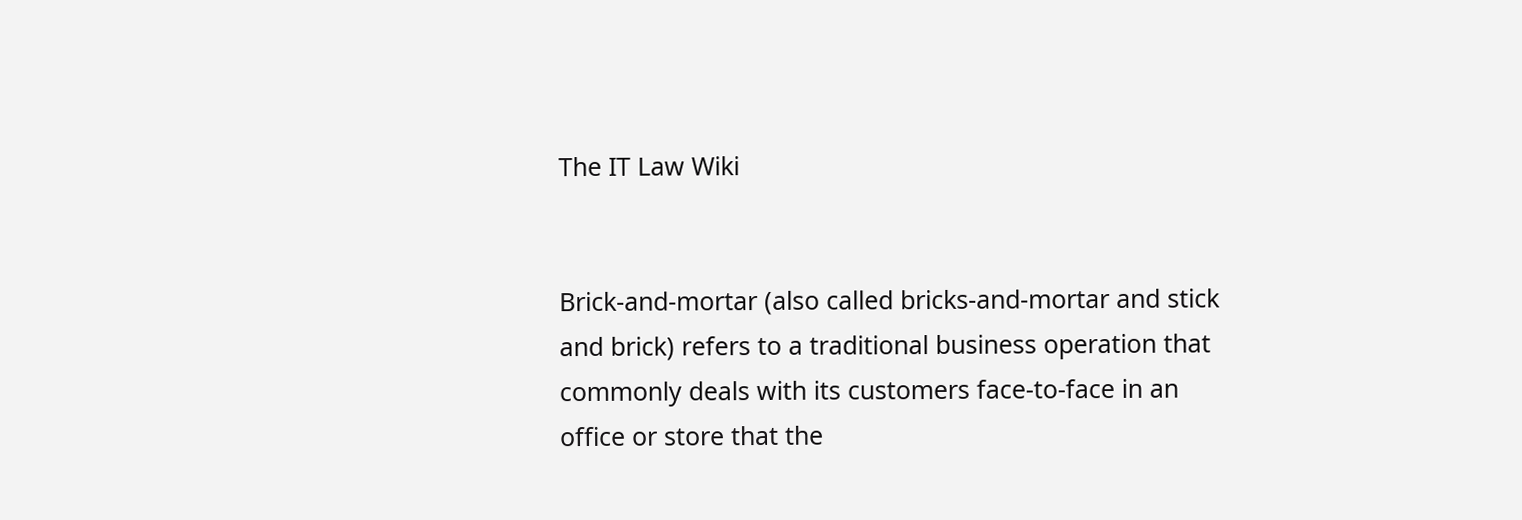The IT Law Wiki


Brick-and-mortar (also called bricks-and-mortar and stick and brick) refers to a traditional business operation that commonly deals with its customers face-to-face in an office or store that the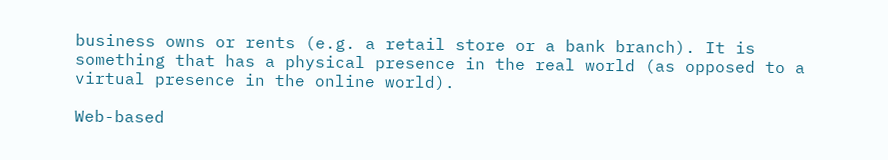business owns or rents (e.g. a retail store or a bank branch). It is something that has a physical presence in the real world (as opposed to a virtual presence in the online world).

Web-based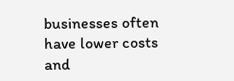businesses often have lower costs and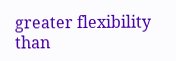greater flexibility than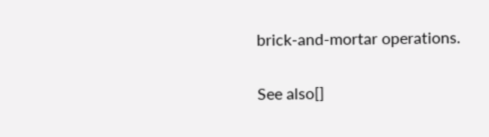brick-and-mortar operations.

See also[]